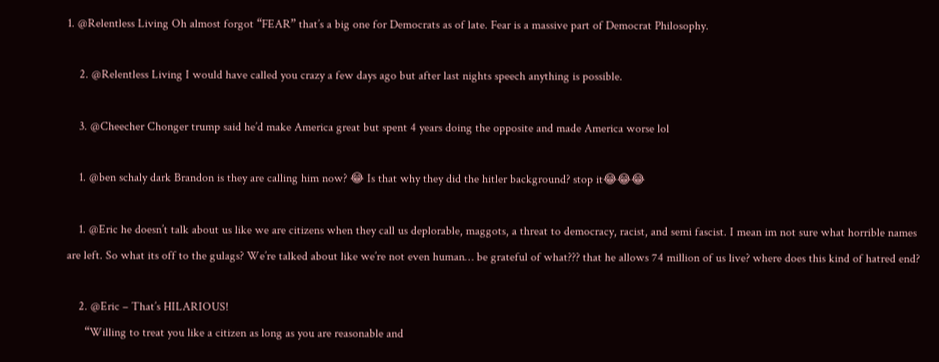1. @Relentless Living Oh almost forgot “FEAR” that’s a big one for Democrats as of late. Fear is a massive part of Democrat Philosophy.

    2. @Relentless Living I would have called you crazy a few days ago but after last nights speech anything is possible.

    3. @Cheecher Chonger trump said he’d make America great but spent 4 years doing the opposite and made America worse lol

    1. @ben schaly dark Brandon is they are calling him now? 😂 Is that why they did the hitler background? stop it😂😂😂

    1. @Eric he doesn’t talk about us like we are citizens when they call us deplorable, maggots, a threat to democracy, racist, and semi fascist. I mean im not sure what horrible names are left. So what its off to the gulags? We’re talked about like we’re not even human… be grateful of what??? that he allows 74 million of us live? where does this kind of hatred end?

    2. @Eric – That’s HILARIOUS!
      “Willing to treat you like a citizen as long as you are reasonable and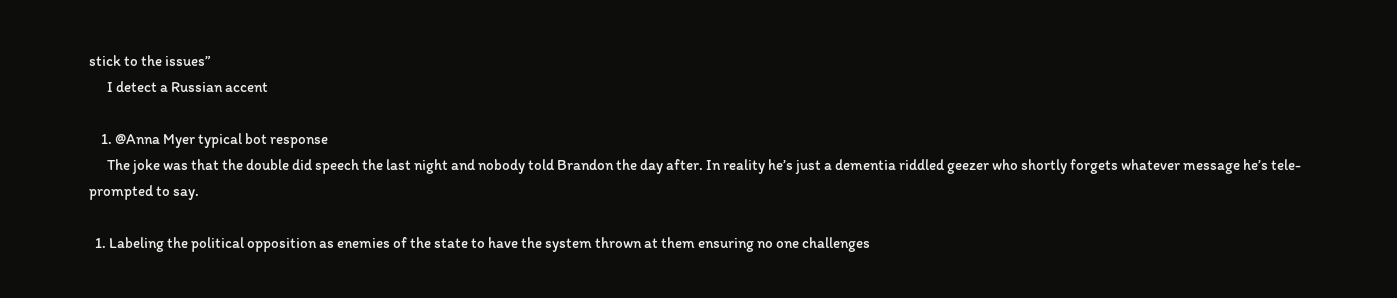stick to the issues”
      I detect a Russian accent

    1. @Anna Myer typical bot response
      The joke was that the double did speech the last night and nobody told Brandon the day after. In reality he’s just a dementia riddled geezer who shortly forgets whatever message he’s tele-prompted to say.

  1. Labeling the political opposition as enemies of the state to have the system thrown at them ensuring no one challenges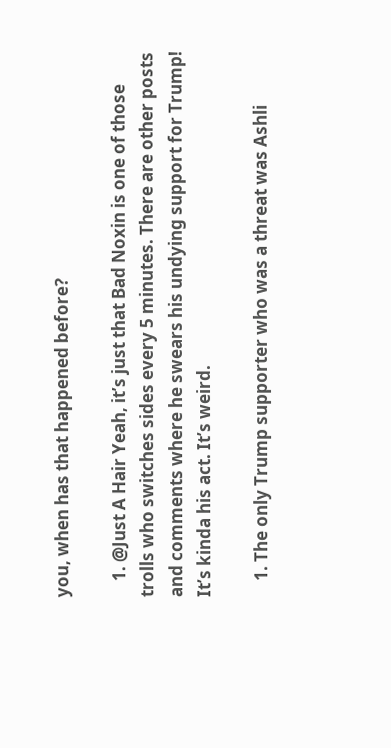you, when has that happened before?

    1. @Just A Hair Yeah, it’s just that Bad Noxin is one of those trolls who switches sides every 5 minutes. There are other posts and comments where he swears his undying support for Trump! It’s kinda his act. It’s weird.

    1. The only Trump supporter who was a threat was Ashli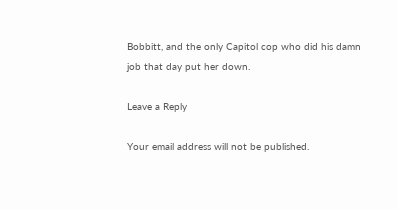Bobbitt, and the only Capitol cop who did his damn job that day put her down.

Leave a Reply

Your email address will not be published.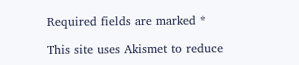Required fields are marked *

This site uses Akismet to reduce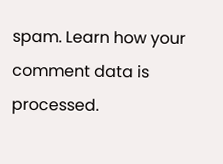spam. Learn how your comment data is processed.